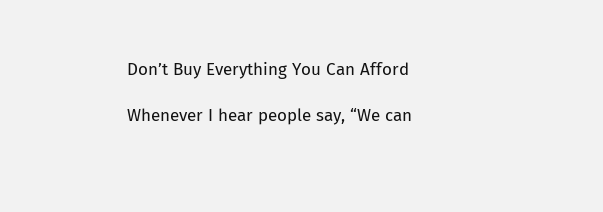Don’t Buy Everything You Can Afford

Whenever I hear people say, “We can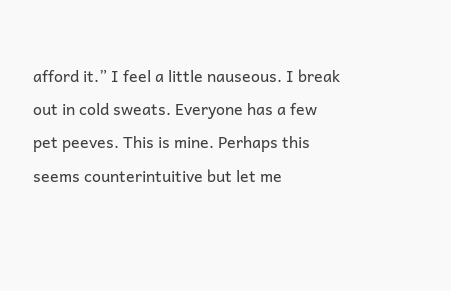afford it.” I feel a little nauseous. I break out in cold sweats. Everyone has a few pet peeves. This is mine. Perhaps this seems counterintuitive but let me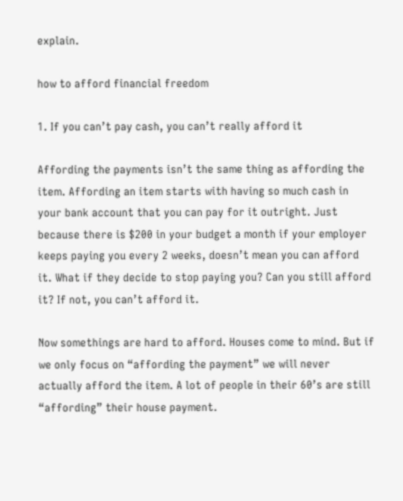explain.

how to afford financial freedom

1. If you can’t pay cash, you can’t really afford it

Affording the payments isn’t the same thing as affording the item. Affording an item starts with having so much cash in your bank account that you can pay for it outright. Just because there is $200 in your budget a month if your employer keeps paying you every 2 weeks, doesn’t mean you can afford it. What if they decide to stop paying you? Can you still afford it? If not, you can’t afford it.

Now somethings are hard to afford. Houses come to mind. But if we only focus on “affording the payment” we will never actually afford the item. A lot of people in their 60’s are still “affording” their house payment.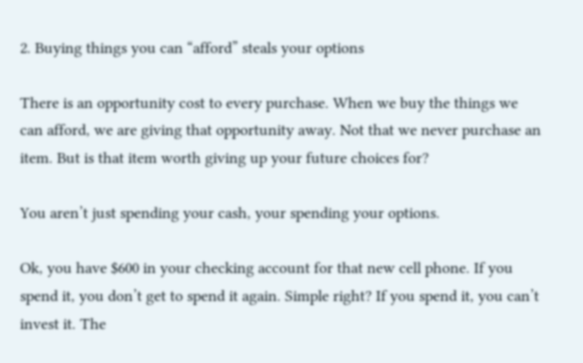2. Buying things you can “afford” steals your options

There is an opportunity cost to every purchase. When we buy the things we can afford, we are giving that opportunity away. Not that we never purchase an item. But is that item worth giving up your future choices for?

You aren’t just spending your cash, your spending your options.

Ok, you have $600 in your checking account for that new cell phone. If you spend it, you don’t get to spend it again. Simple right? If you spend it, you can’t invest it. The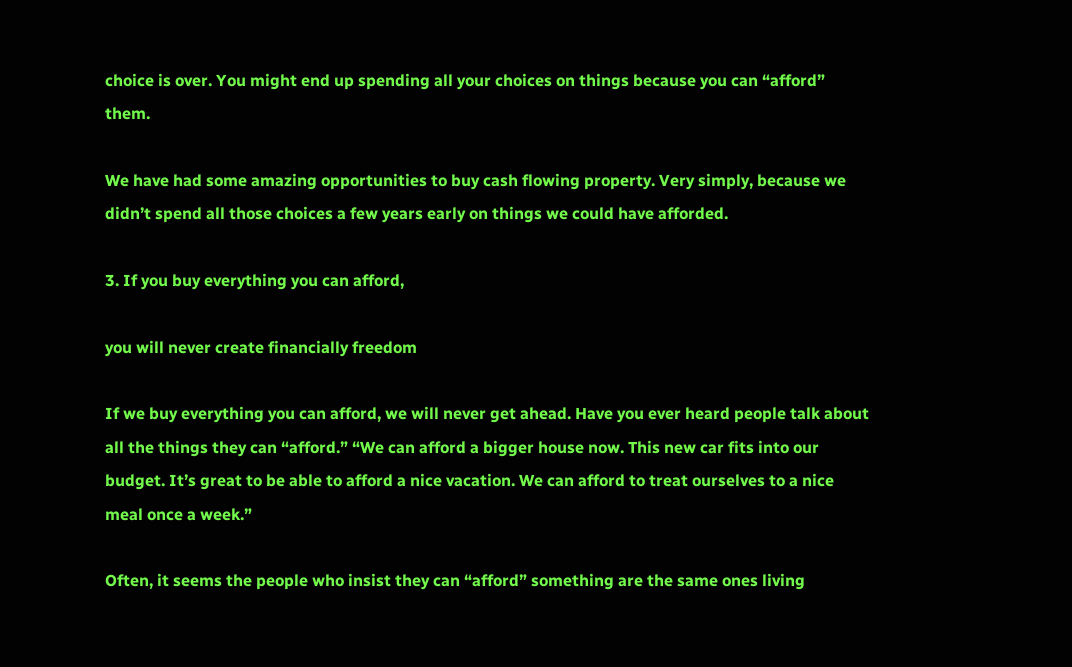choice is over. You might end up spending all your choices on things because you can “afford” them.

We have had some amazing opportunities to buy cash flowing property. Very simply, because we didn’t spend all those choices a few years early on things we could have afforded.

3. If you buy everything you can afford,

you will never create financially freedom

If we buy everything you can afford, we will never get ahead. Have you ever heard people talk about all the things they can “afford.” “We can afford a bigger house now. This new car fits into our budget. It’s great to be able to afford a nice vacation. We can afford to treat ourselves to a nice meal once a week.”

Often, it seems the people who insist they can “afford” something are the same ones living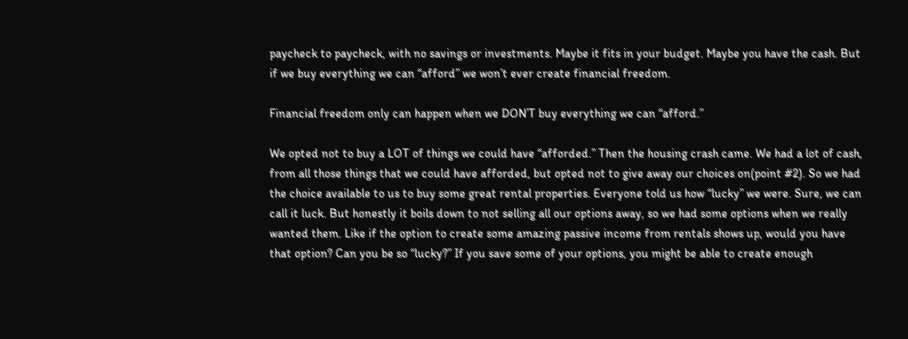paycheck to paycheck, with no savings or investments. Maybe it fits in your budget. Maybe you have the cash. But if we buy everything we can “afford” we won’t ever create financial freedom.

Financial freedom only can happen when we DON’T buy everything we can “afford.”

We opted not to buy a LOT of things we could have “afforded.” Then the housing crash came. We had a lot of cash, from all those things that we could have afforded, but opted not to give away our choices on(point #2). So we had the choice available to us to buy some great rental properties. Everyone told us how “lucky” we were. Sure, we can call it luck. But honestly it boils down to not selling all our options away, so we had some options when we really wanted them. Like if the option to create some amazing passive income from rentals shows up, would you have that option? Can you be so “lucky?” If you save some of your options, you might be able to create enough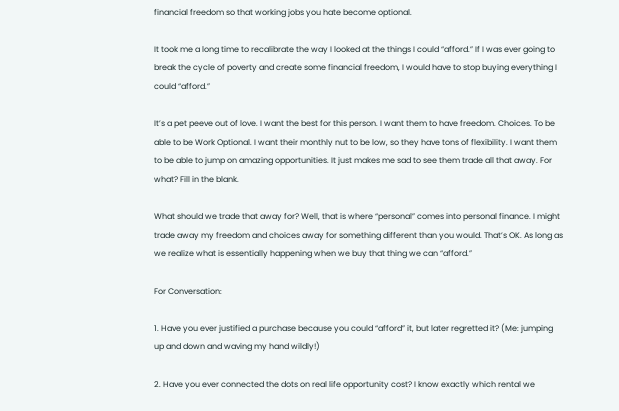financial freedom so that working jobs you hate become optional.

It took me a long time to recalibrate the way I looked at the things I could “afford.” If I was ever going to break the cycle of poverty and create some financial freedom, I would have to stop buying everything I could “afford.”

It’s a pet peeve out of love. I want the best for this person. I want them to have freedom. Choices. To be able to be Work Optional. I want their monthly nut to be low, so they have tons of flexibility. I want them to be able to jump on amazing opportunities. It just makes me sad to see them trade all that away. For what? Fill in the blank.

What should we trade that away for? Well, that is where “personal” comes into personal finance. I might trade away my freedom and choices away for something different than you would. That’s OK. As long as we realize what is essentially happening when we buy that thing we can “afford.”

For Conversation:

1. Have you ever justified a purchase because you could “afford” it, but later regretted it? (Me: jumping up and down and waving my hand wildly!)

2. Have you ever connected the dots on real life opportunity cost? I know exactly which rental we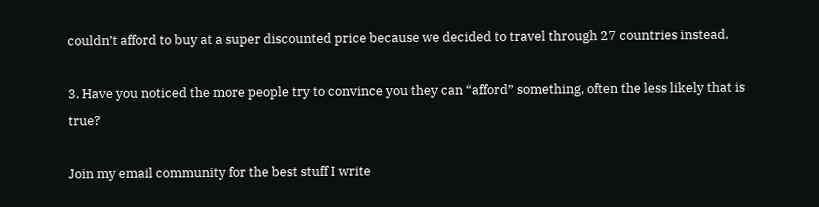couldn’t afford to buy at a super discounted price because we decided to travel through 27 countries instead.

3. Have you noticed the more people try to convince you they can “afford” something, often the less likely that is true?

Join my email community for the best stuff I write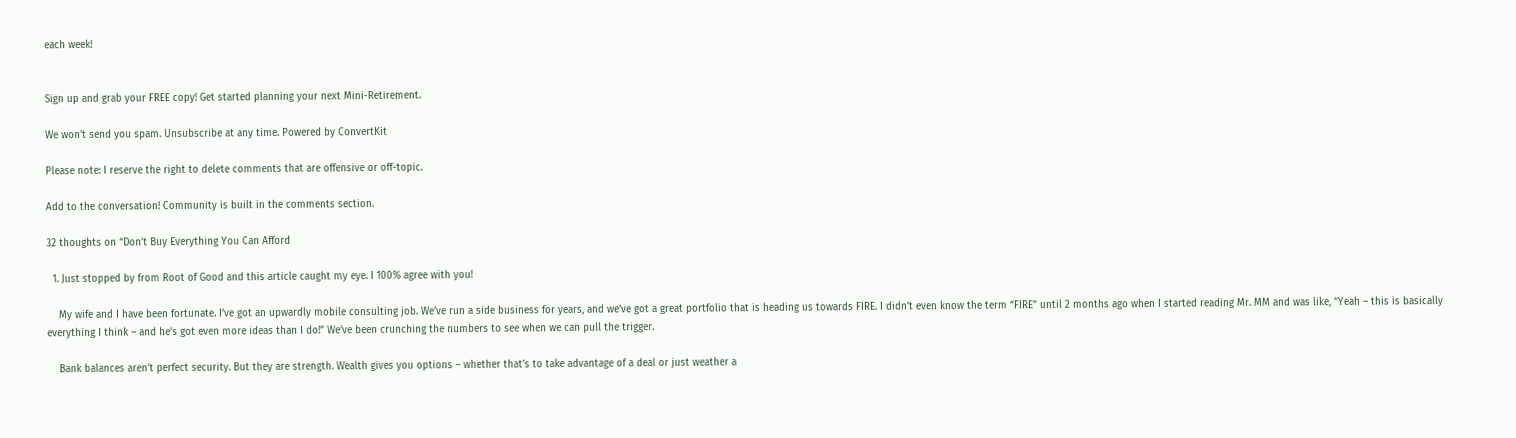each week!


Sign up and grab your FREE copy! Get started planning your next Mini-Retirement.

We won't send you spam. Unsubscribe at any time. Powered by ConvertKit

Please note: I reserve the right to delete comments that are offensive or off-topic.

Add to the conversation! Community is built in the comments section.

32 thoughts on “Don’t Buy Everything You Can Afford

  1. Just stopped by from Root of Good and this article caught my eye. I 100% agree with you!

    My wife and I have been fortunate. I’ve got an upwardly mobile consulting job. We’ve run a side business for years, and we’ve got a great portfolio that is heading us towards FIRE. I didn’t even know the term “FIRE” until 2 months ago when I started reading Mr. MM and was like, “Yeah – this is basically everything I think – and he’s got even more ideas than I do!” We’ve been crunching the numbers to see when we can pull the trigger.

    Bank balances aren’t perfect security. But they are strength. Wealth gives you options – whether that’s to take advantage of a deal or just weather a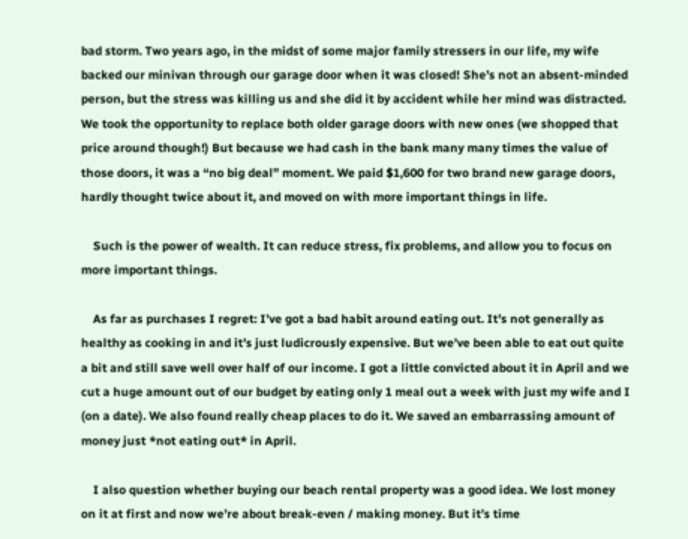bad storm. Two years ago, in the midst of some major family stressers in our life, my wife backed our minivan through our garage door when it was closed! She’s not an absent-minded person, but the stress was killing us and she did it by accident while her mind was distracted. We took the opportunity to replace both older garage doors with new ones (we shopped that price around though!) But because we had cash in the bank many many times the value of those doors, it was a “no big deal” moment. We paid $1,600 for two brand new garage doors, hardly thought twice about it, and moved on with more important things in life.

    Such is the power of wealth. It can reduce stress, fix problems, and allow you to focus on more important things.

    As far as purchases I regret: I’ve got a bad habit around eating out. It’s not generally as healthy as cooking in and it’s just ludicrously expensive. But we’ve been able to eat out quite a bit and still save well over half of our income. I got a little convicted about it in April and we cut a huge amount out of our budget by eating only 1 meal out a week with just my wife and I (on a date). We also found really cheap places to do it. We saved an embarrassing amount of money just *not eating out* in April.

    I also question whether buying our beach rental property was a good idea. We lost money on it at first and now we’re about break-even / making money. But it’s time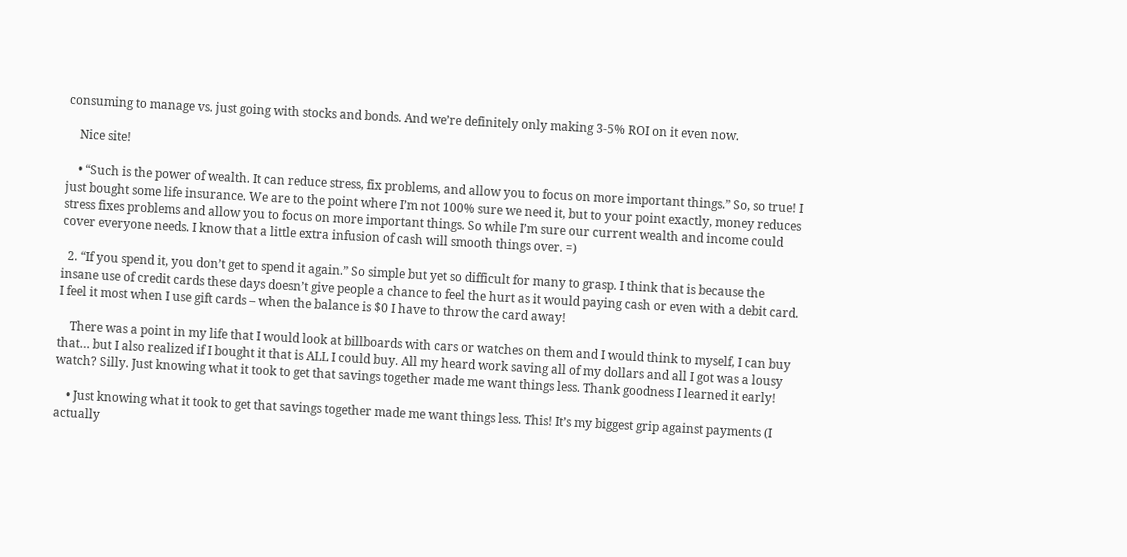consuming to manage vs. just going with stocks and bonds. And we’re definitely only making 3-5% ROI on it even now.

    Nice site!

    • “Such is the power of wealth. It can reduce stress, fix problems, and allow you to focus on more important things.” So, so true! I just bought some life insurance. We are to the point where I’m not 100% sure we need it, but to your point exactly, money reduces stress fixes problems and allow you to focus on more important things. So while I’m sure our current wealth and income could cover everyone needs. I know that a little extra infusion of cash will smooth things over. =)

  2. “If you spend it, you don’t get to spend it again.” So simple but yet so difficult for many to grasp. I think that is because the insane use of credit cards these days doesn’t give people a chance to feel the hurt as it would paying cash or even with a debit card. I feel it most when I use gift cards – when the balance is $0 I have to throw the card away!

    There was a point in my life that I would look at billboards with cars or watches on them and I would think to myself, I can buy that… but I also realized if I bought it that is ALL I could buy. All my heard work saving all of my dollars and all I got was a lousy watch? Silly. Just knowing what it took to get that savings together made me want things less. Thank goodness I learned it early!

    • Just knowing what it took to get that savings together made me want things less. This! It’s my biggest grip against payments (I actually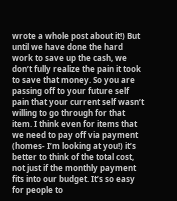wrote a whole post about it!) But until we have done the hard work to save up the cash, we don’t fully realize the pain it took to save that money. So you are passing off to your future self pain that your current self wasn’t willing to go through for that item. I think even for items that we need to pay off via payment (homes- I’m looking at you!) it’s better to think of the total cost, not just if the monthly payment fits into our budget. It’s so easy for people to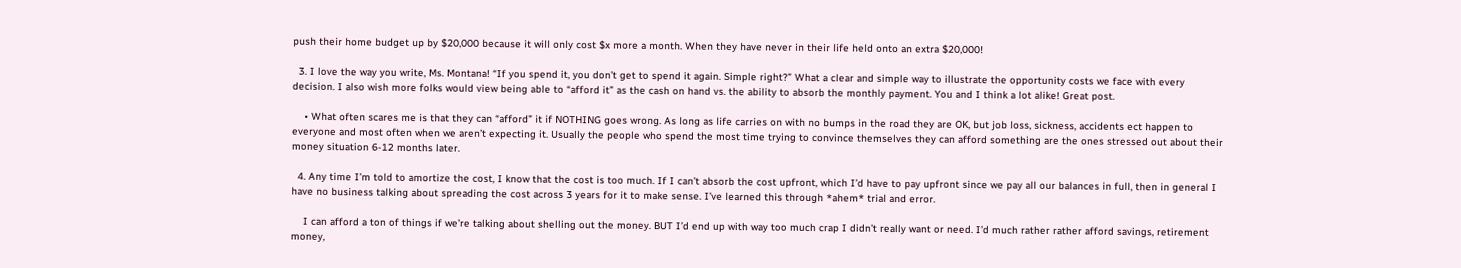push their home budget up by $20,000 because it will only cost $x more a month. When they have never in their life held onto an extra $20,000!

  3. I love the way you write, Ms. Montana! “If you spend it, you don’t get to spend it again. Simple right?” What a clear and simple way to illustrate the opportunity costs we face with every decision. I also wish more folks would view being able to “afford it” as the cash on hand vs. the ability to absorb the monthly payment. You and I think a lot alike! Great post.

    • What often scares me is that they can “afford” it if NOTHING goes wrong. As long as life carries on with no bumps in the road they are OK, but job loss, sickness, accidents ect happen to everyone and most often when we aren’t expecting it. Usually the people who spend the most time trying to convince themselves they can afford something are the ones stressed out about their money situation 6-12 months later.

  4. Any time I’m told to amortize the cost, I know that the cost is too much. If I can’t absorb the cost upfront, which I’d have to pay upfront since we pay all our balances in full, then in general I have no business talking about spreading the cost across 3 years for it to make sense. I’ve learned this through *ahem* trial and error.

    I can afford a ton of things if we’re talking about shelling out the money. BUT I’d end up with way too much crap I didn’t really want or need. I’d much rather rather afford savings, retirement money,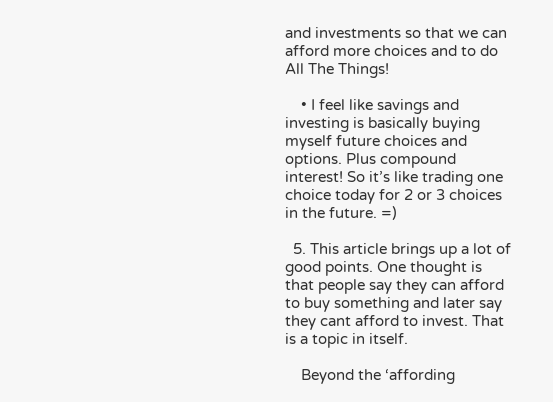and investments so that we can afford more choices and to do All The Things!

    • I feel like savings and investing is basically buying myself future choices and options. Plus compound interest! So it’s like trading one choice today for 2 or 3 choices in the future. =)

  5. This article brings up a lot of good points. One thought is that people say they can afford to buy something and later say they cant afford to invest. That is a topic in itself.

    Beyond the ‘affording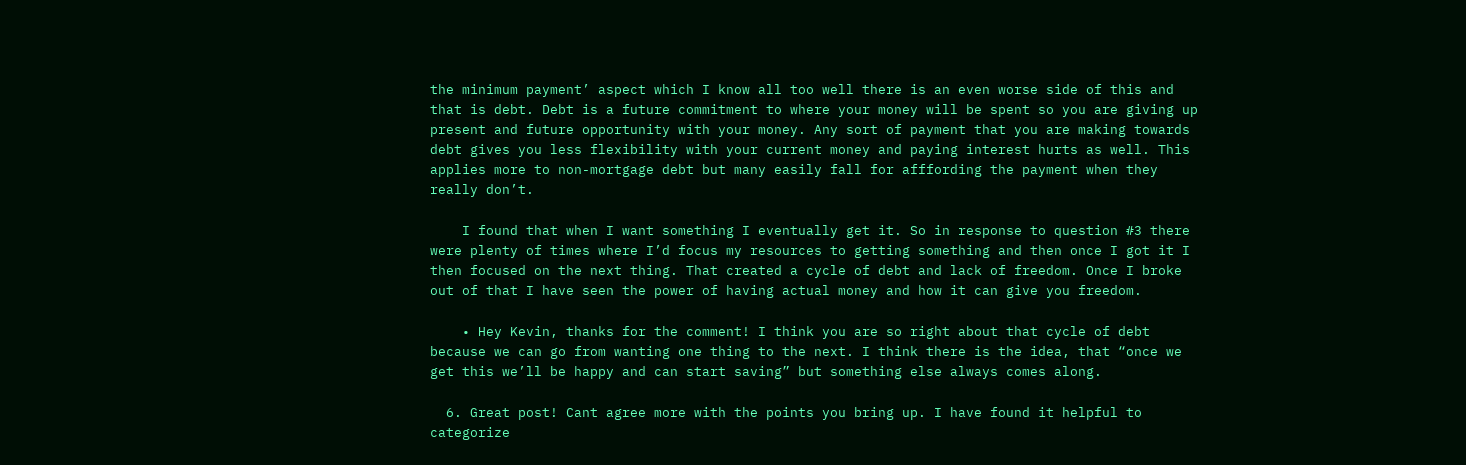the minimum payment’ aspect which I know all too well there is an even worse side of this and that is debt. Debt is a future commitment to where your money will be spent so you are giving up present and future opportunity with your money. Any sort of payment that you are making towards debt gives you less flexibility with your current money and paying interest hurts as well. This applies more to non-mortgage debt but many easily fall for afffording the payment when they really don’t.

    I found that when I want something I eventually get it. So in response to question #3 there were plenty of times where I’d focus my resources to getting something and then once I got it I then focused on the next thing. That created a cycle of debt and lack of freedom. Once I broke out of that I have seen the power of having actual money and how it can give you freedom.

    • Hey Kevin, thanks for the comment! I think you are so right about that cycle of debt because we can go from wanting one thing to the next. I think there is the idea, that “once we get this we’ll be happy and can start saving” but something else always comes along.

  6. Great post! Cant agree more with the points you bring up. I have found it helpful to categorize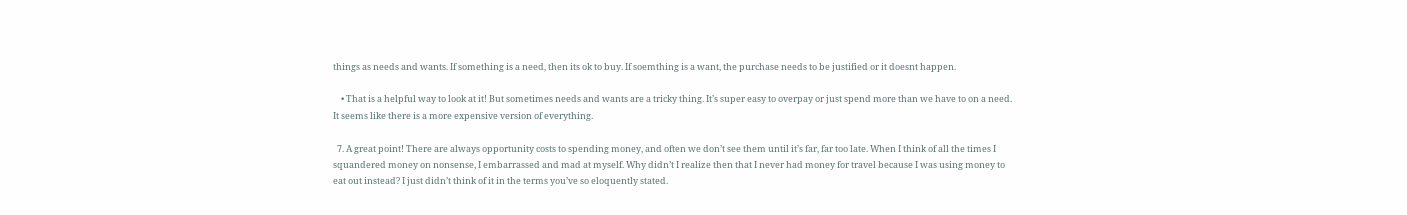things as needs and wants. If something is a need, then its ok to buy. If soemthing is a want, the purchase needs to be justified or it doesnt happen.

    • That is a helpful way to look at it! But sometimes needs and wants are a tricky thing. It’s super easy to overpay or just spend more than we have to on a need. It seems like there is a more expensive version of everything.

  7. A great point! There are always opportunity costs to spending money, and often we don’t see them until it’s far, far too late. When I think of all the times I squandered money on nonsense, I embarrassed and mad at myself. Why didn’t I realize then that I never had money for travel because I was using money to eat out instead? I just didn’t think of it in the terms you’ve so eloquently stated.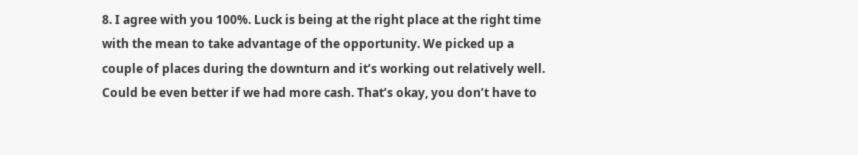8. I agree with you 100%. Luck is being at the right place at the right time with the mean to take advantage of the opportunity. We picked up a couple of places during the downturn and it’s working out relatively well. Could be even better if we had more cash. That’s okay, you don’t have to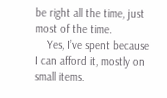be right all the time, just most of the time.
    Yes, I’ve spent because I can afford it, mostly on small items.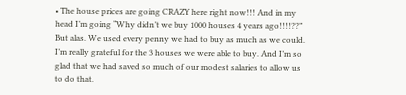• The house prices are going CRAZY here right now!!! And in my head I’m going “Why didn’t we buy 1000 houses 4 years ago!!!!??” But alas. We used every penny we had to buy as much as we could. I’m really grateful for the 3 houses we were able to buy. And I’m so glad that we had saved so much of our modest salaries to allow us to do that.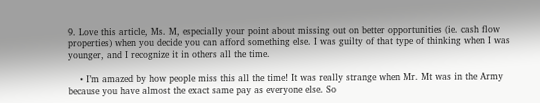9. Love this article, Ms. M, especially your point about missing out on better opportunities (ie. cash flow properties) when you decide you can afford something else. I was guilty of that type of thinking when I was younger, and I recognize it in others all the time.

    • I’m amazed by how people miss this all the time! It was really strange when Mr. Mt was in the Army because you have almost the exact same pay as everyone else. So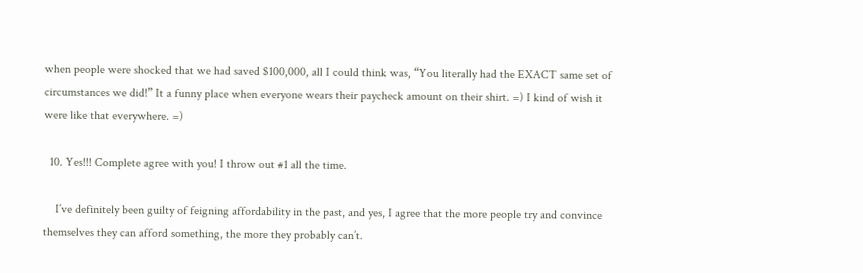when people were shocked that we had saved $100,000, all I could think was, “You literally had the EXACT same set of circumstances we did!” It a funny place when everyone wears their paycheck amount on their shirt. =) I kind of wish it were like that everywhere. =)

  10. Yes!!! Complete agree with you! I throw out #1 all the time.

    I’ve definitely been guilty of feigning affordability in the past, and yes, I agree that the more people try and convince themselves they can afford something, the more they probably can’t.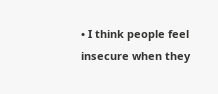• I think people feel insecure when they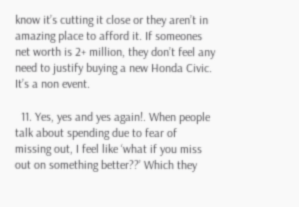know it’s cutting it close or they aren’t in amazing place to afford it. If someones net worth is 2+ million, they don’t feel any need to justify buying a new Honda Civic. It’s a non event.

  11. Yes, yes and yes again!. When people talk about spending due to fear of missing out, I feel like ‘what if you miss out on something better??’ Which they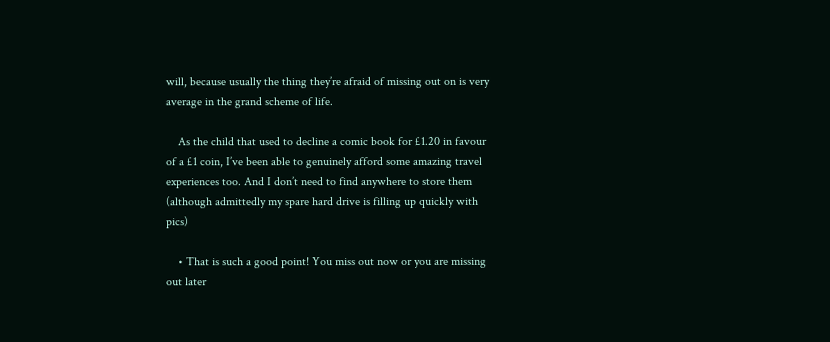will, because usually the thing they’re afraid of missing out on is very average in the grand scheme of life.

    As the child that used to decline a comic book for £1.20 in favour of a £1 coin, I’ve been able to genuinely afford some amazing travel experiences too. And I don’t need to find anywhere to store them (although admittedly my spare hard drive is filling up quickly with pics)

    • That is such a good point! You miss out now or you are missing out later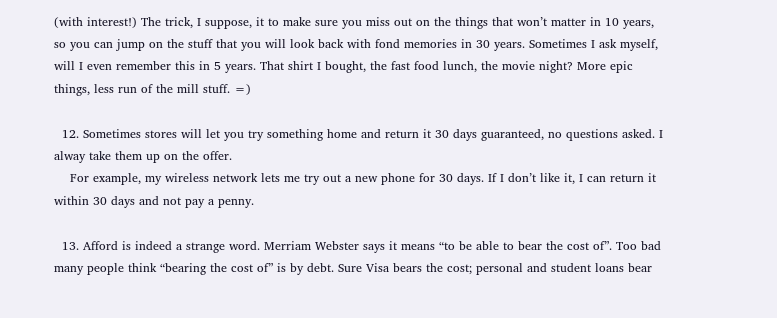(with interest!) The trick, I suppose, it to make sure you miss out on the things that won’t matter in 10 years, so you can jump on the stuff that you will look back with fond memories in 30 years. Sometimes I ask myself, will I even remember this in 5 years. That shirt I bought, the fast food lunch, the movie night? More epic things, less run of the mill stuff. =)

  12. Sometimes stores will let you try something home and return it 30 days guaranteed, no questions asked. I alway take them up on the offer.
    For example, my wireless network lets me try out a new phone for 30 days. If I don’t like it, I can return it within 30 days and not pay a penny.

  13. Afford is indeed a strange word. Merriam Webster says it means “to be able to bear the cost of”. Too bad many people think “bearing the cost of” is by debt. Sure Visa bears the cost; personal and student loans bear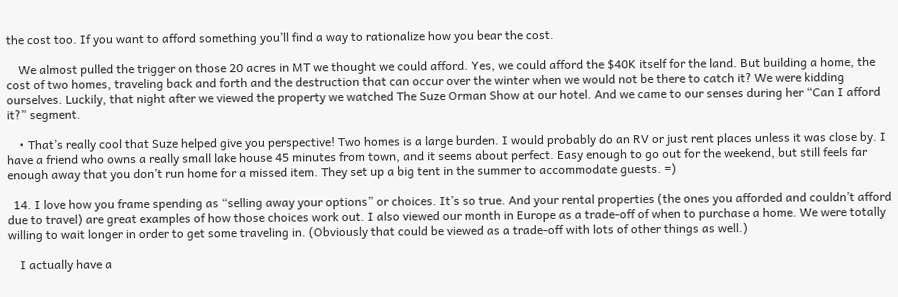the cost too. If you want to afford something you’ll find a way to rationalize how you bear the cost.

    We almost pulled the trigger on those 20 acres in MT we thought we could afford. Yes, we could afford the $40K itself for the land. But building a home, the cost of two homes, traveling back and forth and the destruction that can occur over the winter when we would not be there to catch it? We were kidding ourselves. Luckily, that night after we viewed the property we watched The Suze Orman Show at our hotel. And we came to our senses during her “Can I afford it?” segment.

    • That’s really cool that Suze helped give you perspective! Two homes is a large burden. I would probably do an RV or just rent places unless it was close by. I have a friend who owns a really small lake house 45 minutes from town, and it seems about perfect. Easy enough to go out for the weekend, but still feels far enough away that you don’t run home for a missed item. They set up a big tent in the summer to accommodate guests. =)

  14. I love how you frame spending as “selling away your options” or choices. It’s so true. And your rental properties (the ones you afforded and couldn’t afford due to travel) are great examples of how those choices work out. I also viewed our month in Europe as a trade-off of when to purchase a home. We were totally willing to wait longer in order to get some traveling in. (Obviously that could be viewed as a trade-off with lots of other things as well.)

    I actually have a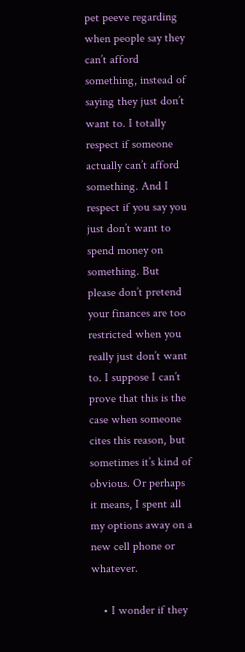pet peeve regarding when people say they can’t afford something, instead of saying they just don’t want to. I totally respect if someone actually can’t afford something. And I respect if you say you just don’t want to spend money on something. But please don’t pretend your finances are too restricted when you really just don’t want to. I suppose I can’t prove that this is the case when someone cites this reason, but sometimes it’s kind of obvious. Or perhaps it means, I spent all my options away on a new cell phone or whatever.

    • I wonder if they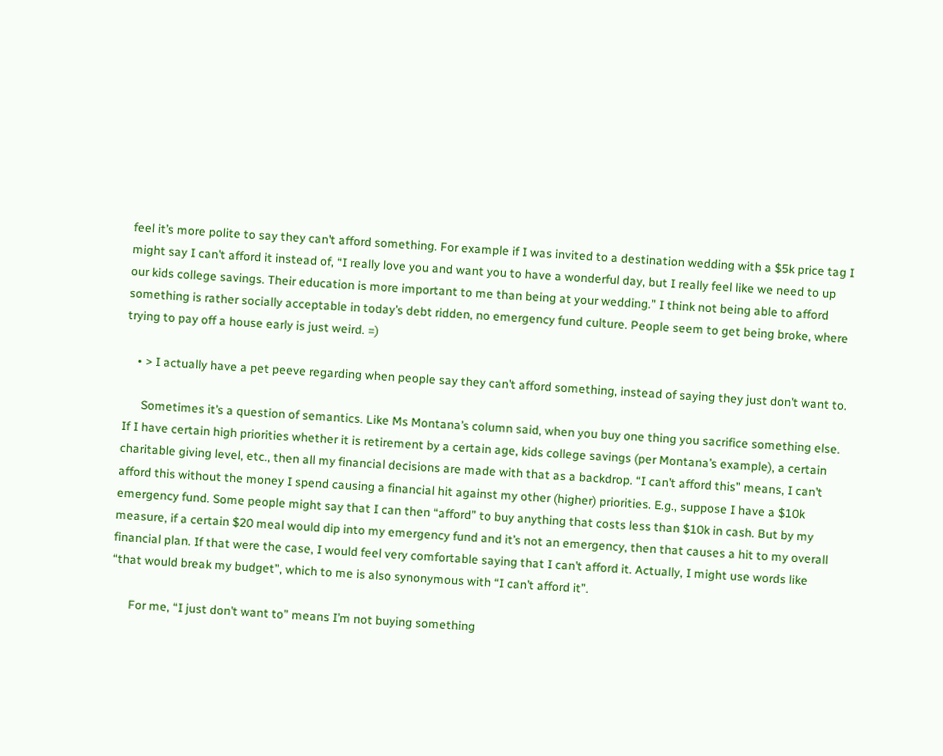feel it’s more polite to say they can’t afford something. For example if I was invited to a destination wedding with a $5k price tag I might say I can’t afford it instead of, “I really love you and want you to have a wonderful day, but I really feel like we need to up our kids college savings. Their education is more important to me than being at your wedding.” I think not being able to afford something is rather socially acceptable in today’s debt ridden, no emergency fund culture. People seem to get being broke, where trying to pay off a house early is just weird. =)

    • > I actually have a pet peeve regarding when people say they can’t afford something, instead of saying they just don’t want to.

      Sometimes it’s a question of semantics. Like Ms Montana’s column said, when you buy one thing you sacrifice something else. If I have certain high priorities whether it is retirement by a certain age, kids college savings (per Montana’s example), a certain charitable giving level, etc., then all my financial decisions are made with that as a backdrop. “I can’t afford this” means, I can’t afford this without the money I spend causing a financial hit against my other (higher) priorities. E.g., suppose I have a $10k emergency fund. Some people might say that I can then “afford” to buy anything that costs less than $10k in cash. But by my measure, if a certain $20 meal would dip into my emergency fund and it’s not an emergency, then that causes a hit to my overall financial plan. If that were the case, I would feel very comfortable saying that I can’t afford it. Actually, I might use words like “that would break my budget”, which to me is also synonymous with “I can’t afford it”.

      For me, “I just don’t want to” means I’m not buying something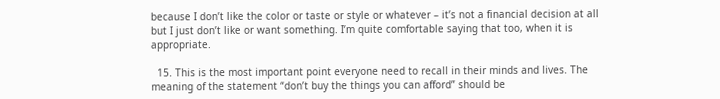because I don’t like the color or taste or style or whatever – it’s not a financial decision at all but I just don’t like or want something. I’m quite comfortable saying that too, when it is appropriate.

  15. This is the most important point everyone need to recall in their minds and lives. The meaning of the statement “don’t buy the things you can afford” should be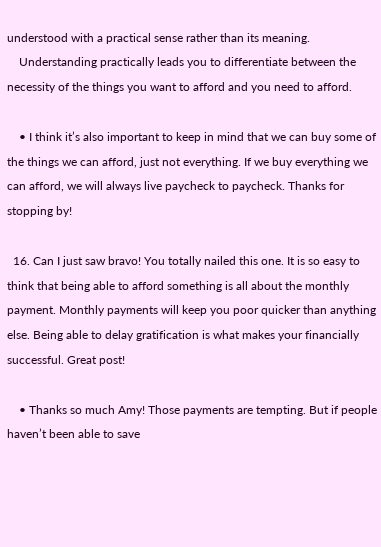understood with a practical sense rather than its meaning.
    Understanding practically leads you to differentiate between the necessity of the things you want to afford and you need to afford.

    • I think it’s also important to keep in mind that we can buy some of the things we can afford, just not everything. If we buy everything we can afford, we will always live paycheck to paycheck. Thanks for stopping by!

  16. Can I just saw bravo! You totally nailed this one. It is so easy to think that being able to afford something is all about the monthly payment. Monthly payments will keep you poor quicker than anything else. Being able to delay gratification is what makes your financially successful. Great post!

    • Thanks so much Amy! Those payments are tempting. But if people haven’t been able to save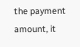the payment amount, it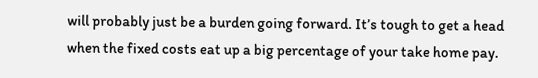will probably just be a burden going forward. It’s tough to get a head when the fixed costs eat up a big percentage of your take home pay.